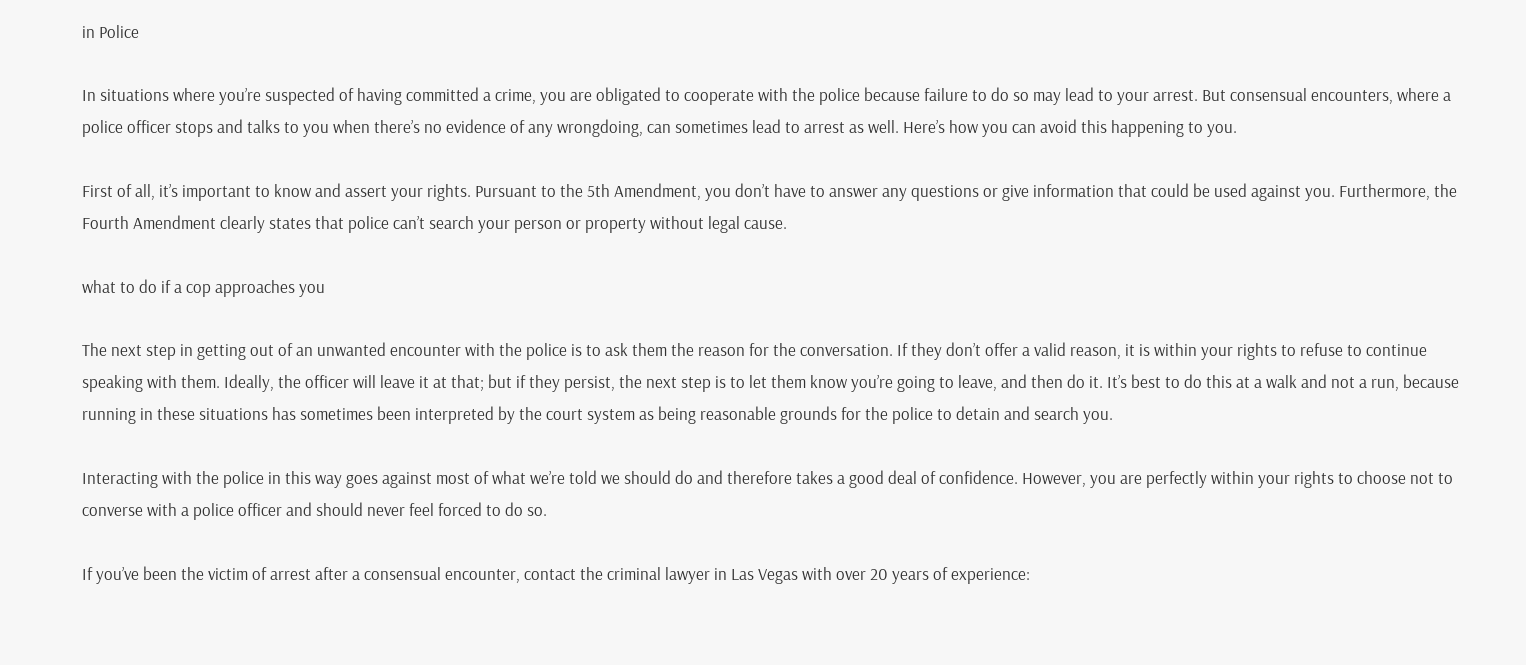in Police

In situations where you’re suspected of having committed a crime, you are obligated to cooperate with the police because failure to do so may lead to your arrest. But consensual encounters, where a police officer stops and talks to you when there’s no evidence of any wrongdoing, can sometimes lead to arrest as well. Here’s how you can avoid this happening to you.

First of all, it’s important to know and assert your rights. Pursuant to the 5th Amendment, you don’t have to answer any questions or give information that could be used against you. Furthermore, the Fourth Amendment clearly states that police can’t search your person or property without legal cause.

what to do if a cop approaches you

The next step in getting out of an unwanted encounter with the police is to ask them the reason for the conversation. If they don’t offer a valid reason, it is within your rights to refuse to continue speaking with them. Ideally, the officer will leave it at that; but if they persist, the next step is to let them know you’re going to leave, and then do it. It’s best to do this at a walk and not a run, because running in these situations has sometimes been interpreted by the court system as being reasonable grounds for the police to detain and search you.

Interacting with the police in this way goes against most of what we’re told we should do and therefore takes a good deal of confidence. However, you are perfectly within your rights to choose not to converse with a police officer and should never feel forced to do so.

If you’ve been the victim of arrest after a consensual encounter, contact the criminal lawyer in Las Vegas with over 20 years of experience: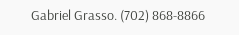Gabriel Grasso. (702) 868-8866